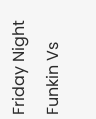Friday Night Funkin Vs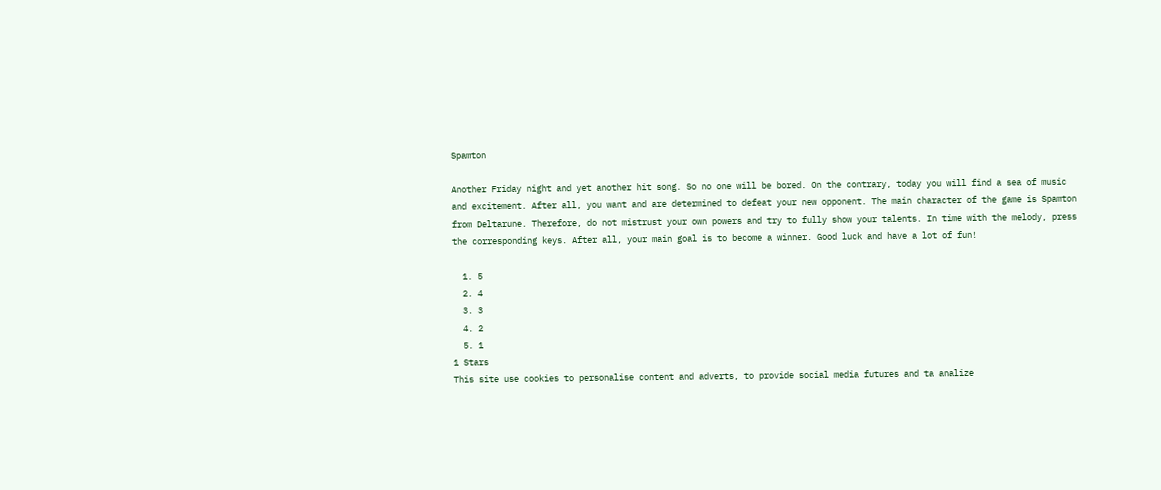Spamton

Another Friday night and yet another hit song. So no one will be bored. On the contrary, today you will find a sea of music and excitement. After all, you want and are determined to defeat your new opponent. The main character of the game is Spamton from Deltarune. Therefore, do not mistrust your own powers and try to fully show your talents. In time with the melody, press the corresponding keys. After all, your main goal is to become a winner. Good luck and have a lot of fun!

  1. 5
  2. 4
  3. 3
  4. 2
  5. 1
1 Stars
This site use cookies to personalise content and adverts, to provide social media futures and ta analize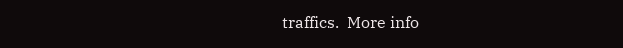traffics.  More info